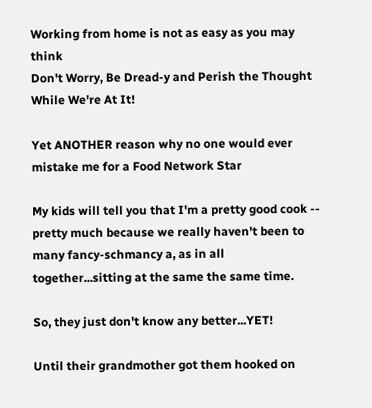Working from home is not as easy as you may think
Don't Worry, Be Dread-y and Perish the Thought While We're At It!

Yet ANOTHER reason why no one would ever mistake me for a Food Network Star

My kids will tell you that I'm a pretty good cook -- pretty much because we really haven't been to many fancy-schmancy a, as in all together...sitting at the same the same time.

So, they just don't know any better...YET!

Until their grandmother got them hooked on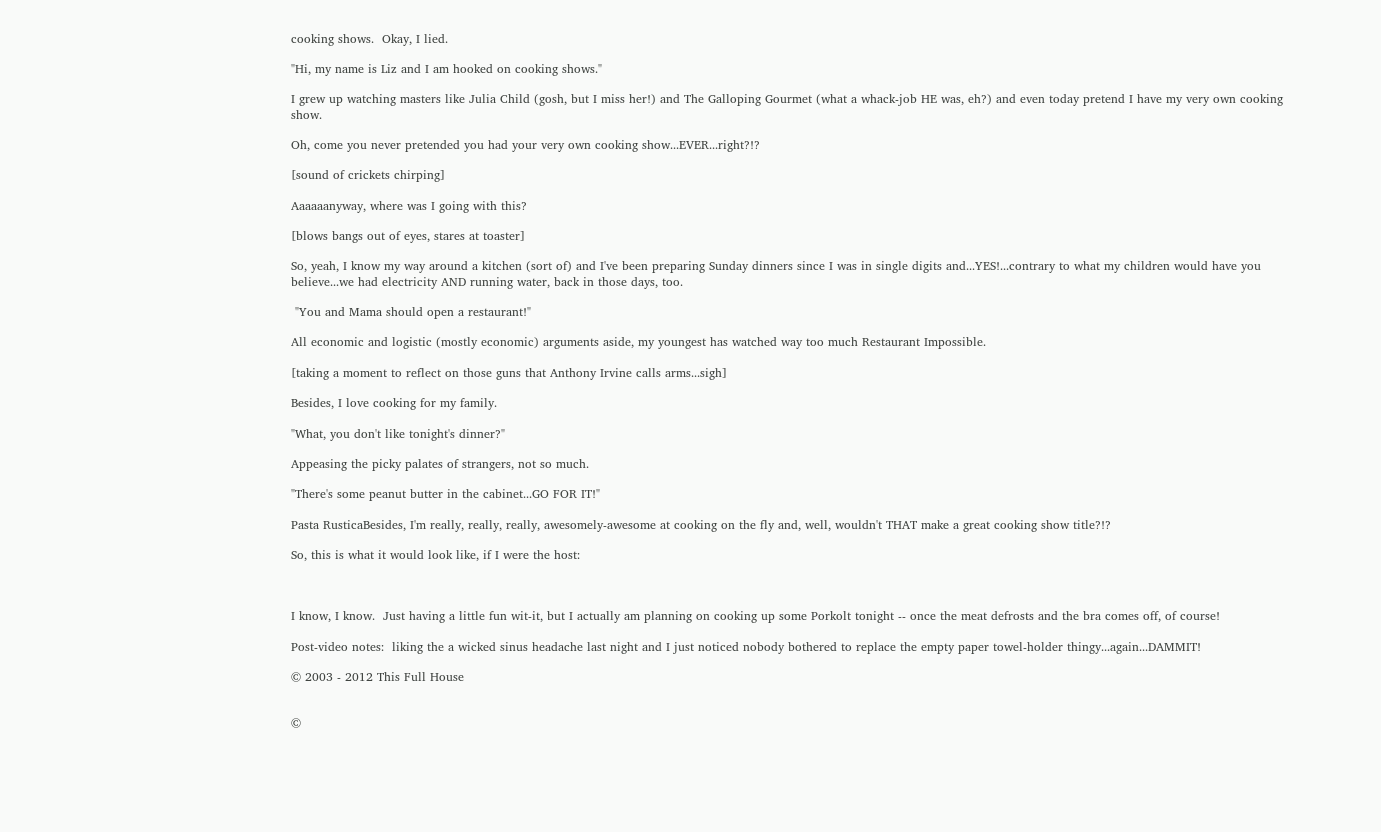cooking shows.  Okay, I lied.

"Hi, my name is Liz and I am hooked on cooking shows."

I grew up watching masters like Julia Child (gosh, but I miss her!) and The Galloping Gourmet (what a whack-job HE was, eh?) and even today pretend I have my very own cooking show.

Oh, come you never pretended you had your very own cooking show...EVER...right?!?

[sound of crickets chirping]

Aaaaaanyway, where was I going with this?

[blows bangs out of eyes, stares at toaster]

So, yeah, I know my way around a kitchen (sort of) and I've been preparing Sunday dinners since I was in single digits and...YES!...contrary to what my children would have you believe...we had electricity AND running water, back in those days, too.

 "You and Mama should open a restaurant!"

All economic and logistic (mostly economic) arguments aside, my youngest has watched way too much Restaurant Impossible.

[taking a moment to reflect on those guns that Anthony Irvine calls arms...sigh]

Besides, I love cooking for my family.

"What, you don't like tonight's dinner?"

Appeasing the picky palates of strangers, not so much.

"There's some peanut butter in the cabinet...GO FOR IT!"

Pasta RusticaBesides, I'm really, really, really, awesomely-awesome at cooking on the fly and, well, wouldn't THAT make a great cooking show title?!?

So, this is what it would look like, if I were the host:



I know, I know.  Just having a little fun wit-it, but I actually am planning on cooking up some Porkolt tonight -- once the meat defrosts and the bra comes off, of course!

Post-video notes:  liking the a wicked sinus headache last night and I just noticed nobody bothered to replace the empty paper towel-holder thingy...again...DAMMIT!

© 2003 - 2012 This Full House


©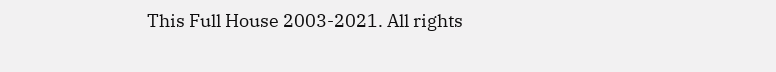This Full House 2003-2021. All rights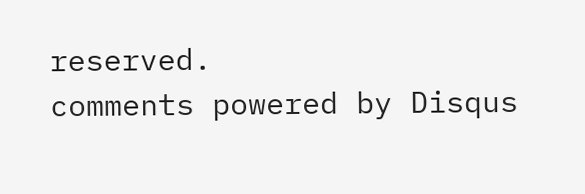reserved.
comments powered by Disqus